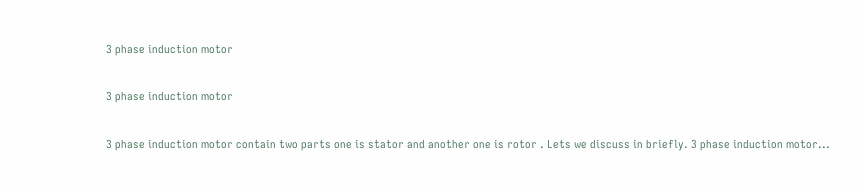3 phase induction motor

3 phase induction motor

3 phase induction motor contain two parts one is stator and another one is rotor . Lets we discuss in briefly. 3 phase induction motor...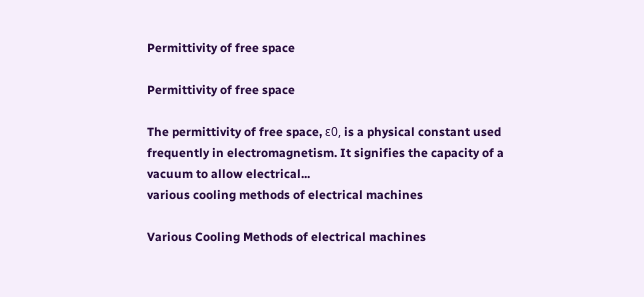Permittivity of free space

Permittivity of free space

The permittivity of free space, ε0, is a physical constant used frequently in electromagnetism. It signifies the capacity of a vacuum to allow electrical...
various cooling methods of electrical machines

Various Cooling Methods of electrical machines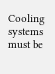Cooling systems must be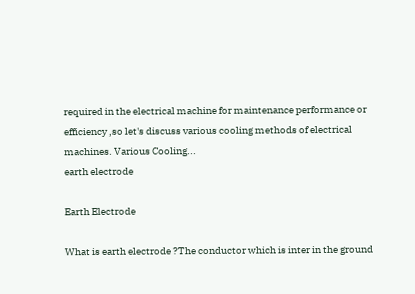required in the electrical machine for maintenance performance or efficiency ,so let's discuss various cooling methods of electrical machines. Various Cooling...
earth electrode

Earth Electrode

What is earth electrode ?The conductor which is inter in the ground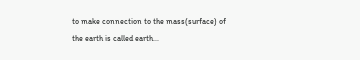to make connection to the mass(surface) of the earth is called earth...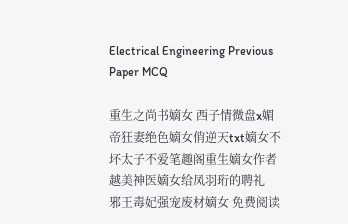Electrical Engineering Previous Paper MCQ

重生之尚书嫡女 西子情微盘x媚帝狂妻绝色嫡女俏逆天txt嫡女不坏太子不爱笔趣阁重生嫡女作者越美神医嫡女给凤羽珩的聘礼
邪王毒妃强宠废材嫡女 免费阅读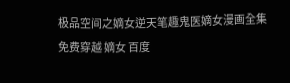极品空间之嫡女逆天笔趣鬼医嫡女漫画全集免费穿越 嫡女 百度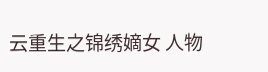云重生之锦绣嫡女 人物